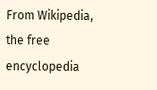From Wikipedia, the free encyclopedia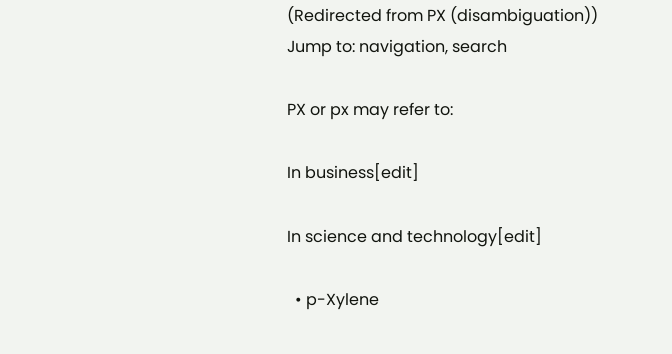(Redirected from PX (disambiguation))
Jump to: navigation, search

PX or px may refer to:

In business[edit]

In science and technology[edit]

  • p-Xylene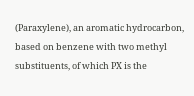(Paraxylene), an aromatic hydrocarbon, based on benzene with two methyl substituents, of which PX is the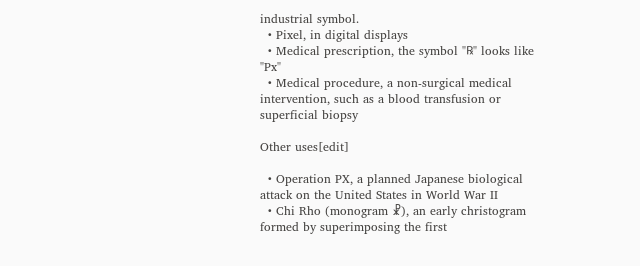industrial symbol.
  • Pixel, in digital displays
  • Medical prescription, the symbol "℞" looks like "Px"
  • Medical procedure, a non-surgical medical intervention, such as a blood transfusion or superficial biopsy

Other uses[edit]

  • Operation PX, a planned Japanese biological attack on the United States in World War II
  • Chi Rho (monogram ☧), an early christogram formed by superimposing the first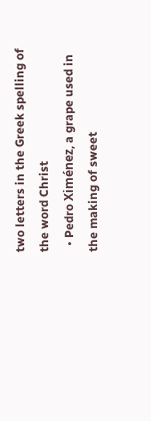two letters in the Greek spelling of the word Christ
  • Pedro Ximénez, a grape used in the making of sweet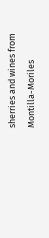sherries and wines from Montilla-Moriles